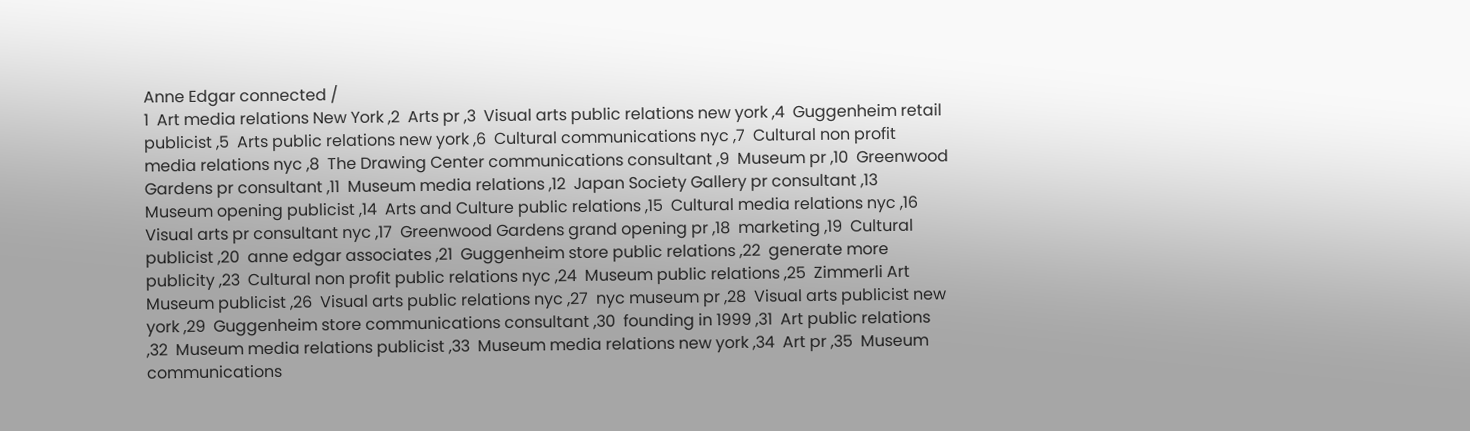Anne Edgar connected /
1  Art media relations New York ,2  Arts pr ,3  Visual arts public relations new york ,4  Guggenheim retail publicist ,5  Arts public relations new york ,6  Cultural communications nyc ,7  Cultural non profit media relations nyc ,8  The Drawing Center communications consultant ,9  Museum pr ,10  Greenwood Gardens pr consultant ,11  Museum media relations ,12  Japan Society Gallery pr consultant ,13  Museum opening publicist ,14  Arts and Culture public relations ,15  Cultural media relations nyc ,16  Visual arts pr consultant nyc ,17  Greenwood Gardens grand opening pr ,18  marketing ,19  Cultural publicist ,20  anne edgar associates ,21  Guggenheim store public relations ,22  generate more publicity ,23  Cultural non profit public relations nyc ,24  Museum public relations ,25  Zimmerli Art Museum publicist ,26  Visual arts public relations nyc ,27  nyc museum pr ,28  Visual arts publicist new york ,29  Guggenheim store communications consultant ,30  founding in 1999 ,31  Art public relations ,32  Museum media relations publicist ,33  Museum media relations new york ,34  Art pr ,35  Museum communications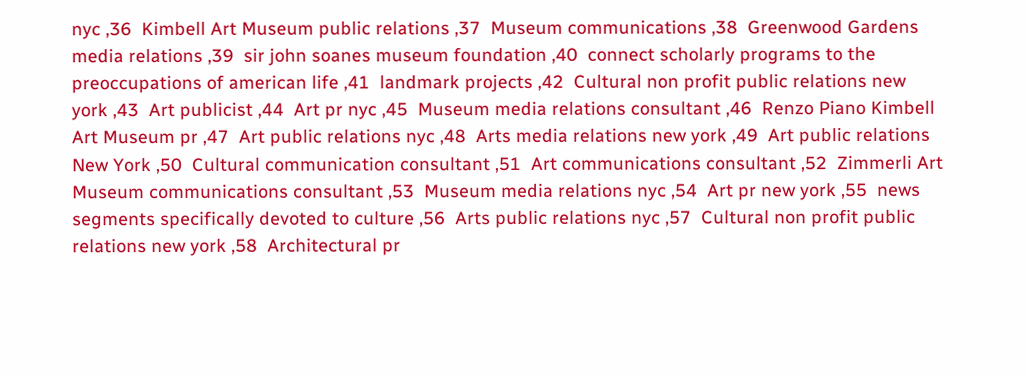nyc ,36  Kimbell Art Museum public relations ,37  Museum communications ,38  Greenwood Gardens media relations ,39  sir john soanes museum foundation ,40  connect scholarly programs to the preoccupations of american life ,41  landmark projects ,42  Cultural non profit public relations new york ,43  Art publicist ,44  Art pr nyc ,45  Museum media relations consultant ,46  Renzo Piano Kimbell Art Museum pr ,47  Art public relations nyc ,48  Arts media relations new york ,49  Art public relations New York ,50  Cultural communication consultant ,51  Art communications consultant ,52  Zimmerli Art Museum communications consultant ,53  Museum media relations nyc ,54  Art pr new york ,55  news segments specifically devoted to culture ,56  Arts public relations nyc ,57  Cultural non profit public relations new york ,58  Architectural pr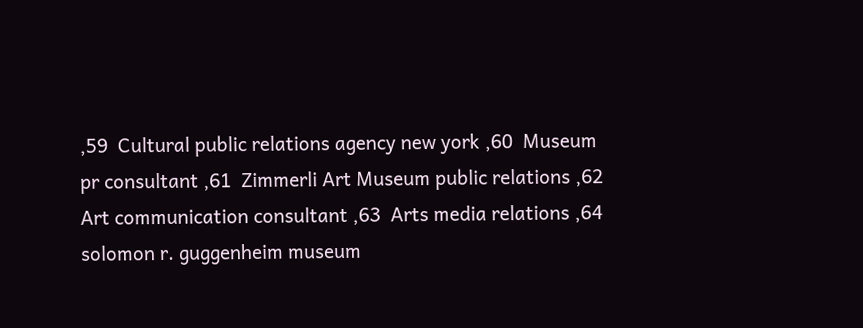,59  Cultural public relations agency new york ,60  Museum pr consultant ,61  Zimmerli Art Museum public relations ,62  Art communication consultant ,63  Arts media relations ,64  solomon r. guggenheim museum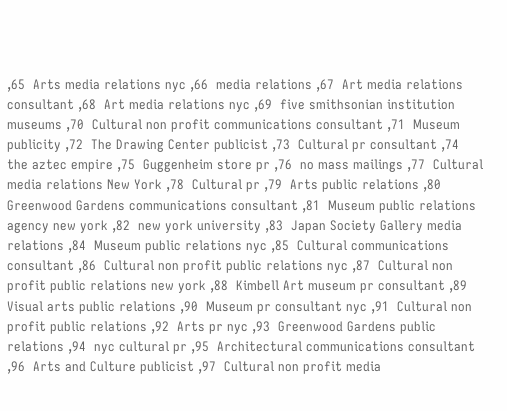,65  Arts media relations nyc ,66  media relations ,67  Art media relations consultant ,68  Art media relations nyc ,69  five smithsonian institution museums ,70  Cultural non profit communications consultant ,71  Museum publicity ,72  The Drawing Center publicist ,73  Cultural pr consultant ,74  the aztec empire ,75  Guggenheim store pr ,76  no mass mailings ,77  Cultural media relations New York ,78  Cultural pr ,79  Arts public relations ,80  Greenwood Gardens communications consultant ,81  Museum public relations agency new york ,82  new york university ,83  Japan Society Gallery media relations ,84  Museum public relations nyc ,85  Cultural communications consultant ,86  Cultural non profit public relations nyc ,87  Cultural non profit public relations new york ,88  Kimbell Art museum pr consultant ,89  Visual arts public relations ,90  Museum pr consultant nyc ,91  Cultural non profit public relations ,92  Arts pr nyc ,93  Greenwood Gardens public relations ,94  nyc cultural pr ,95  Architectural communications consultant ,96  Arts and Culture publicist ,97  Cultural non profit media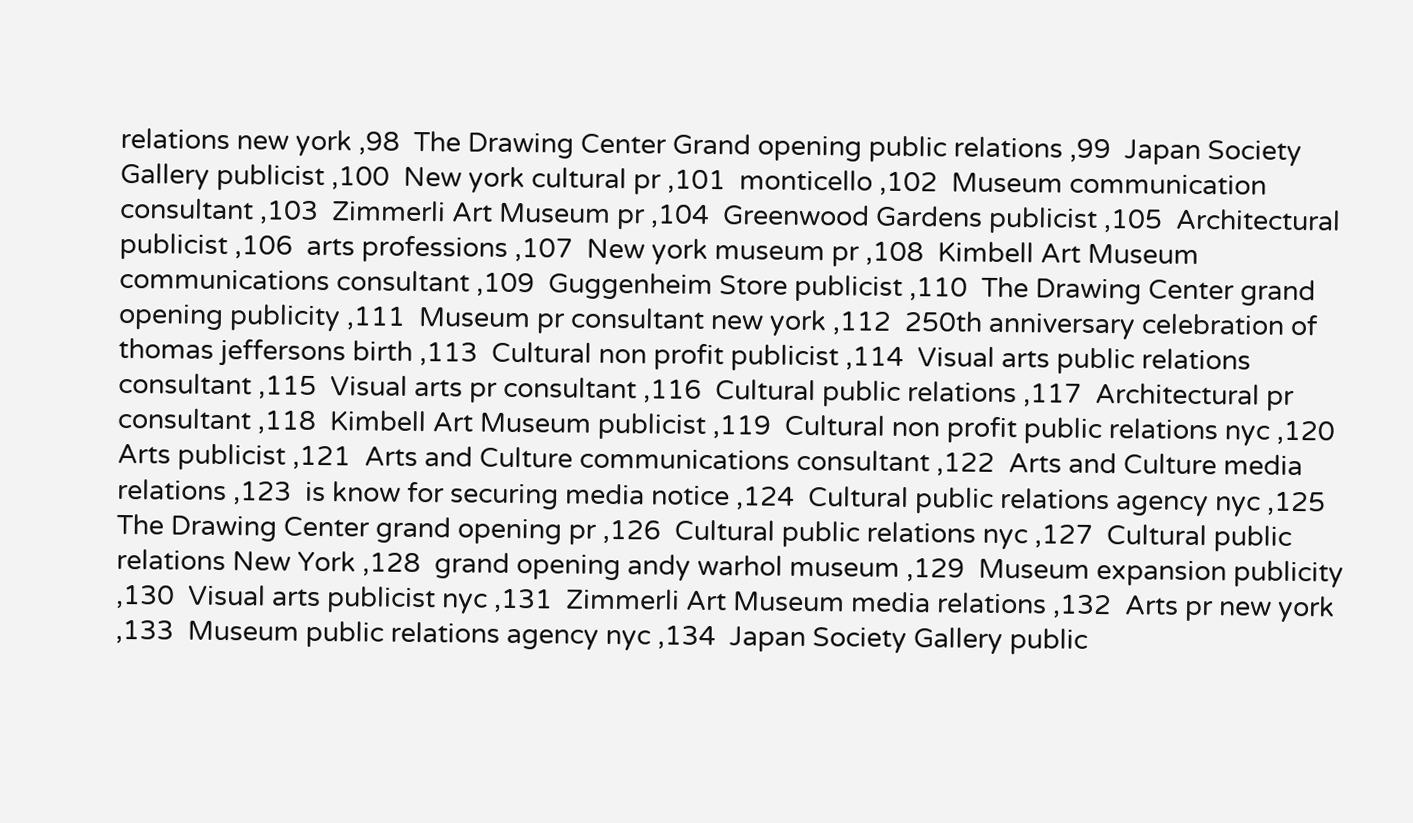relations new york ,98  The Drawing Center Grand opening public relations ,99  Japan Society Gallery publicist ,100  New york cultural pr ,101  monticello ,102  Museum communication consultant ,103  Zimmerli Art Museum pr ,104  Greenwood Gardens publicist ,105  Architectural publicist ,106  arts professions ,107  New york museum pr ,108  Kimbell Art Museum communications consultant ,109  Guggenheim Store publicist ,110  The Drawing Center grand opening publicity ,111  Museum pr consultant new york ,112  250th anniversary celebration of thomas jeffersons birth ,113  Cultural non profit publicist ,114  Visual arts public relations consultant ,115  Visual arts pr consultant ,116  Cultural public relations ,117  Architectural pr consultant ,118  Kimbell Art Museum publicist ,119  Cultural non profit public relations nyc ,120  Arts publicist ,121  Arts and Culture communications consultant ,122  Arts and Culture media relations ,123  is know for securing media notice ,124  Cultural public relations agency nyc ,125  The Drawing Center grand opening pr ,126  Cultural public relations nyc ,127  Cultural public relations New York ,128  grand opening andy warhol museum ,129  Museum expansion publicity ,130  Visual arts publicist nyc ,131  Zimmerli Art Museum media relations ,132  Arts pr new york ,133  Museum public relations agency nyc ,134  Japan Society Gallery public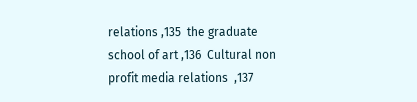relations ,135  the graduate school of art ,136  Cultural non profit media relations  ,137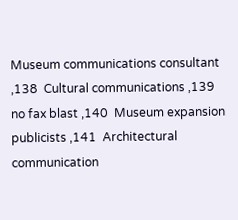Museum communications consultant ,138  Cultural communications ,139  no fax blast ,140  Museum expansion publicists ,141  Architectural communication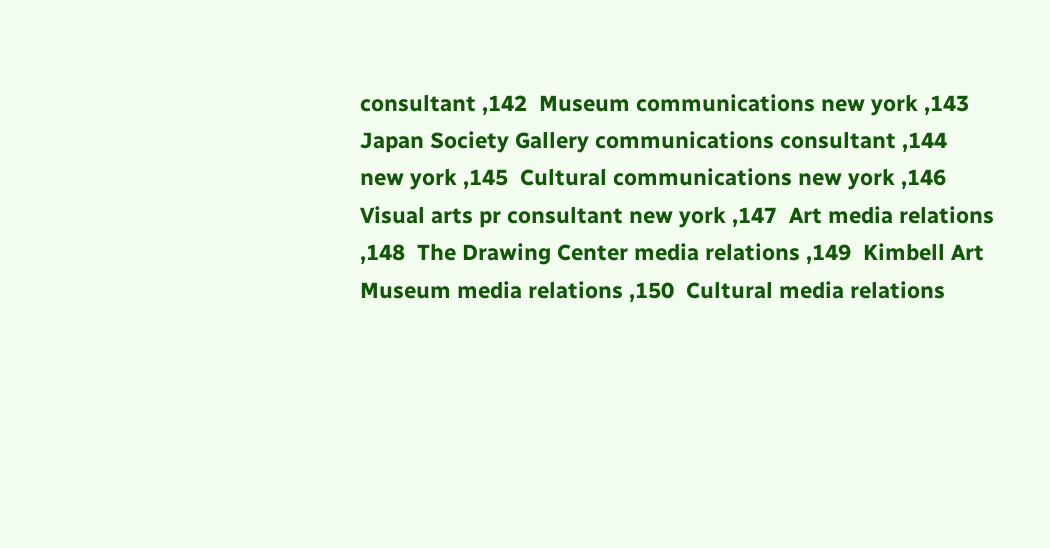consultant ,142  Museum communications new york ,143  Japan Society Gallery communications consultant ,144  new york ,145  Cultural communications new york ,146  Visual arts pr consultant new york ,147  Art media relations ,148  The Drawing Center media relations ,149  Kimbell Art Museum media relations ,150  Cultural media relations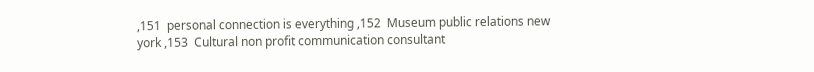,151  personal connection is everything ,152  Museum public relations new york ,153  Cultural non profit communication consultant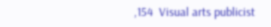,154  Visual arts publicist